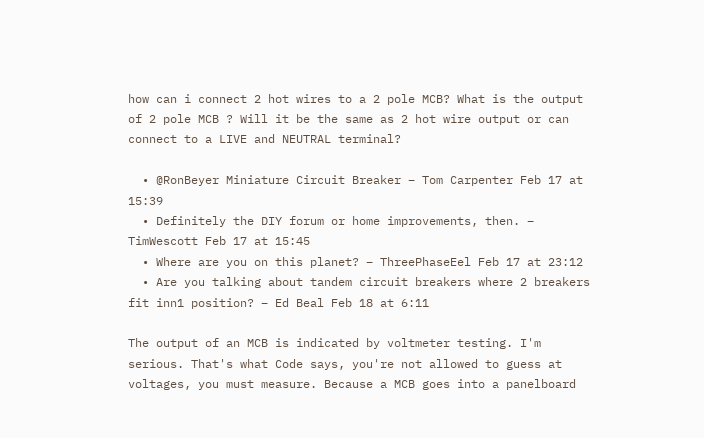how can i connect 2 hot wires to a 2 pole MCB? What is the output of 2 pole MCB ? Will it be the same as 2 hot wire output or can connect to a LIVE and NEUTRAL terminal?

  • @RonBeyer Miniature Circuit Breaker – Tom Carpenter Feb 17 at 15:39
  • Definitely the DIY forum or home improvements, then. – TimWescott Feb 17 at 15:45
  • Where are you on this planet? – ThreePhaseEel Feb 17 at 23:12
  • Are you talking about tandem circuit breakers where 2 breakers fit inn1 position? – Ed Beal Feb 18 at 6:11

The output of an MCB is indicated by voltmeter testing. I'm serious. That's what Code says, you're not allowed to guess at voltages, you must measure. Because a MCB goes into a panelboard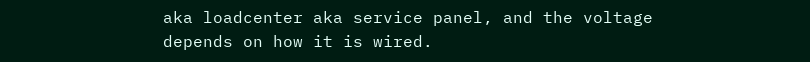aka loadcenter aka service panel, and the voltage depends on how it is wired.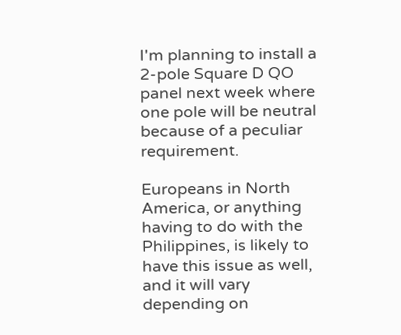I'm planning to install a 2-pole Square D QO panel next week where one pole will be neutral because of a peculiar requirement.

Europeans in North America, or anything having to do with the Philippines, is likely to have this issue as well, and it will vary depending on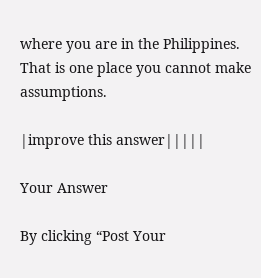where you are in the Philippines. That is one place you cannot make assumptions.

|improve this answer|||||

Your Answer

By clicking “Post Your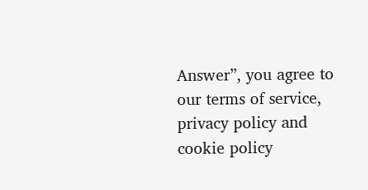Answer”, you agree to our terms of service, privacy policy and cookie policy